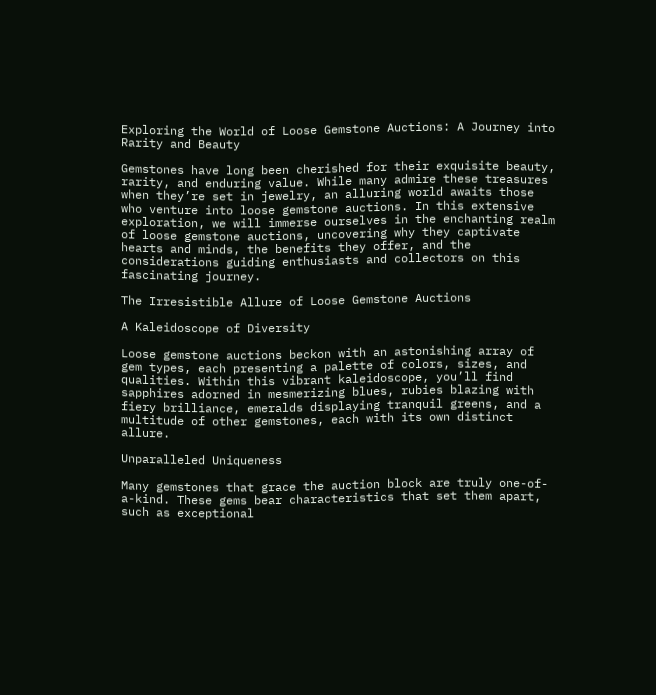Exploring the World of Loose Gemstone Auctions: A Journey into Rarity and Beauty

Gemstones have long been cherished for their exquisite beauty, rarity, and enduring value. While many admire these treasures when they’re set in jewelry, an alluring world awaits those who venture into loose gemstone auctions. In this extensive exploration, we will immerse ourselves in the enchanting realm of loose gemstone auctions, uncovering why they captivate hearts and minds, the benefits they offer, and the considerations guiding enthusiasts and collectors on this fascinating journey.

The Irresistible Allure of Loose Gemstone Auctions

A Kaleidoscope of Diversity

Loose gemstone auctions beckon with an astonishing array of gem types, each presenting a palette of colors, sizes, and qualities. Within this vibrant kaleidoscope, you’ll find sapphires adorned in mesmerizing blues, rubies blazing with fiery brilliance, emeralds displaying tranquil greens, and a multitude of other gemstones, each with its own distinct allure.

Unparalleled Uniqueness

Many gemstones that grace the auction block are truly one-of-a-kind. These gems bear characteristics that set them apart, such as exceptional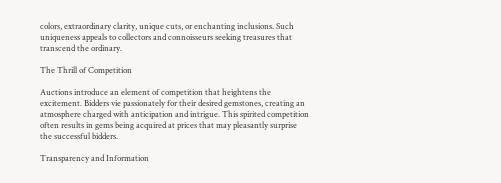colors, extraordinary clarity, unique cuts, or enchanting inclusions. Such uniqueness appeals to collectors and connoisseurs seeking treasures that transcend the ordinary.

The Thrill of Competition

Auctions introduce an element of competition that heightens the excitement. Bidders vie passionately for their desired gemstones, creating an atmosphere charged with anticipation and intrigue. This spirited competition often results in gems being acquired at prices that may pleasantly surprise the successful bidders.

Transparency and Information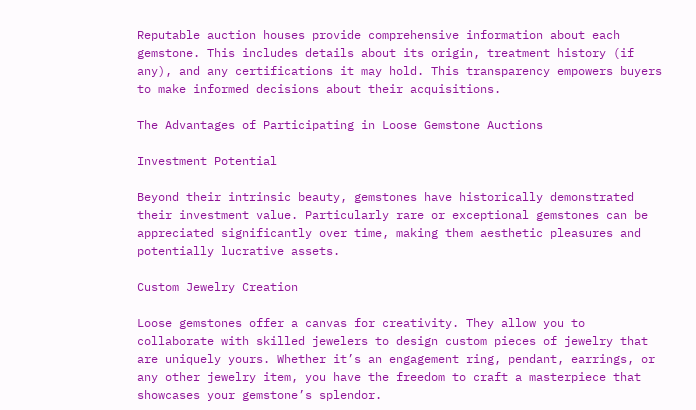Reputable auction houses provide comprehensive information about each gemstone. This includes details about its origin, treatment history (if any), and any certifications it may hold. This transparency empowers buyers to make informed decisions about their acquisitions.

The Advantages of Participating in Loose Gemstone Auctions

Investment Potential

Beyond their intrinsic beauty, gemstones have historically demonstrated their investment value. Particularly rare or exceptional gemstones can be appreciated significantly over time, making them aesthetic pleasures and potentially lucrative assets.

Custom Jewelry Creation

Loose gemstones offer a canvas for creativity. They allow you to collaborate with skilled jewelers to design custom pieces of jewelry that are uniquely yours. Whether it’s an engagement ring, pendant, earrings, or any other jewelry item, you have the freedom to craft a masterpiece that showcases your gemstone’s splendor.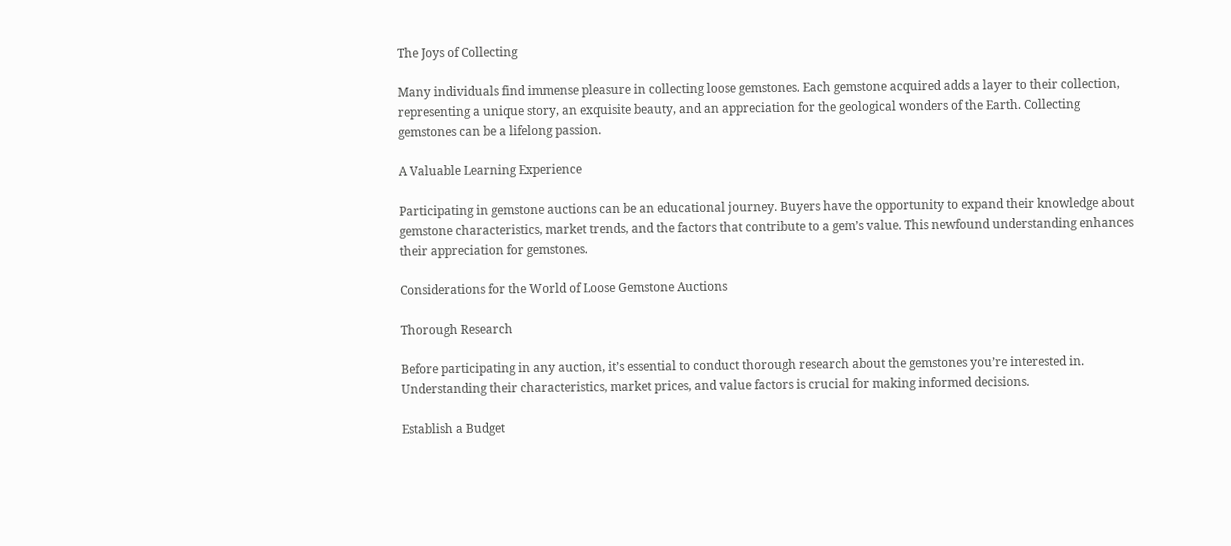The Joys of Collecting

Many individuals find immense pleasure in collecting loose gemstones. Each gemstone acquired adds a layer to their collection, representing a unique story, an exquisite beauty, and an appreciation for the geological wonders of the Earth. Collecting gemstones can be a lifelong passion.

A Valuable Learning Experience

Participating in gemstone auctions can be an educational journey. Buyers have the opportunity to expand their knowledge about gemstone characteristics, market trends, and the factors that contribute to a gem’s value. This newfound understanding enhances their appreciation for gemstones.

Considerations for the World of Loose Gemstone Auctions

Thorough Research

Before participating in any auction, it’s essential to conduct thorough research about the gemstones you’re interested in. Understanding their characteristics, market prices, and value factors is crucial for making informed decisions.

Establish a Budget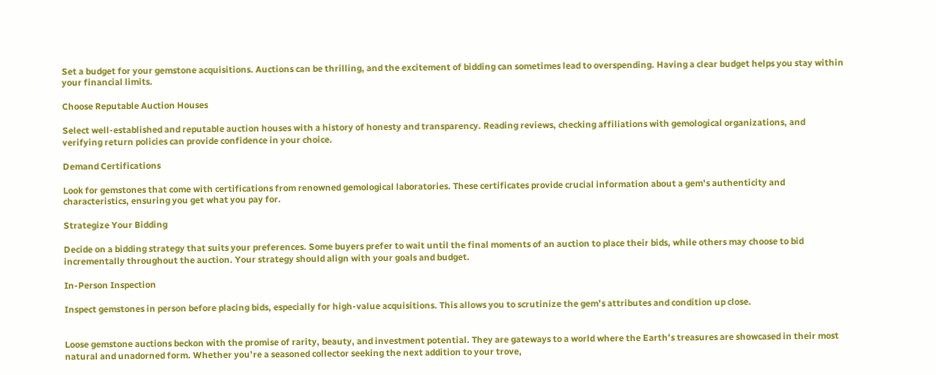Set a budget for your gemstone acquisitions. Auctions can be thrilling, and the excitement of bidding can sometimes lead to overspending. Having a clear budget helps you stay within your financial limits.

Choose Reputable Auction Houses

Select well-established and reputable auction houses with a history of honesty and transparency. Reading reviews, checking affiliations with gemological organizations, and verifying return policies can provide confidence in your choice.

Demand Certifications

Look for gemstones that come with certifications from renowned gemological laboratories. These certificates provide crucial information about a gem’s authenticity and characteristics, ensuring you get what you pay for.

Strategize Your Bidding

Decide on a bidding strategy that suits your preferences. Some buyers prefer to wait until the final moments of an auction to place their bids, while others may choose to bid incrementally throughout the auction. Your strategy should align with your goals and budget.

In-Person Inspection

Inspect gemstones in person before placing bids, especially for high-value acquisitions. This allows you to scrutinize the gem’s attributes and condition up close.


Loose gemstone auctions beckon with the promise of rarity, beauty, and investment potential. They are gateways to a world where the Earth’s treasures are showcased in their most natural and unadorned form. Whether you’re a seasoned collector seeking the next addition to your trove,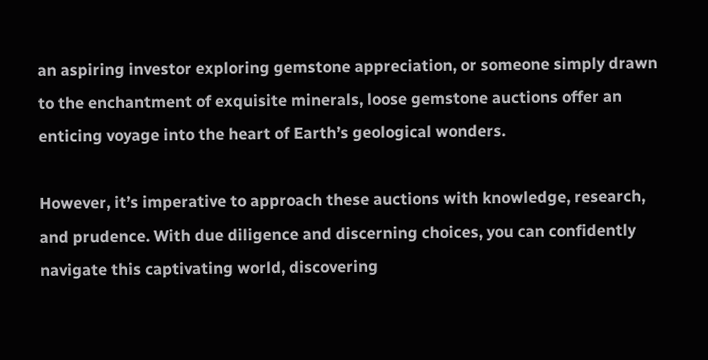an aspiring investor exploring gemstone appreciation, or someone simply drawn to the enchantment of exquisite minerals, loose gemstone auctions offer an enticing voyage into the heart of Earth’s geological wonders.

However, it’s imperative to approach these auctions with knowledge, research, and prudence. With due diligence and discerning choices, you can confidently navigate this captivating world, discovering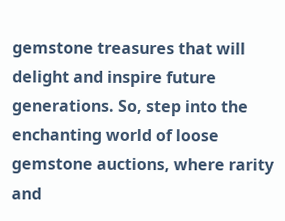gemstone treasures that will delight and inspire future generations. So, step into the enchanting world of loose gemstone auctions, where rarity and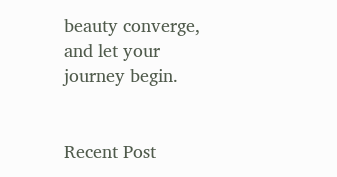beauty converge, and let your journey begin.


Recent Post